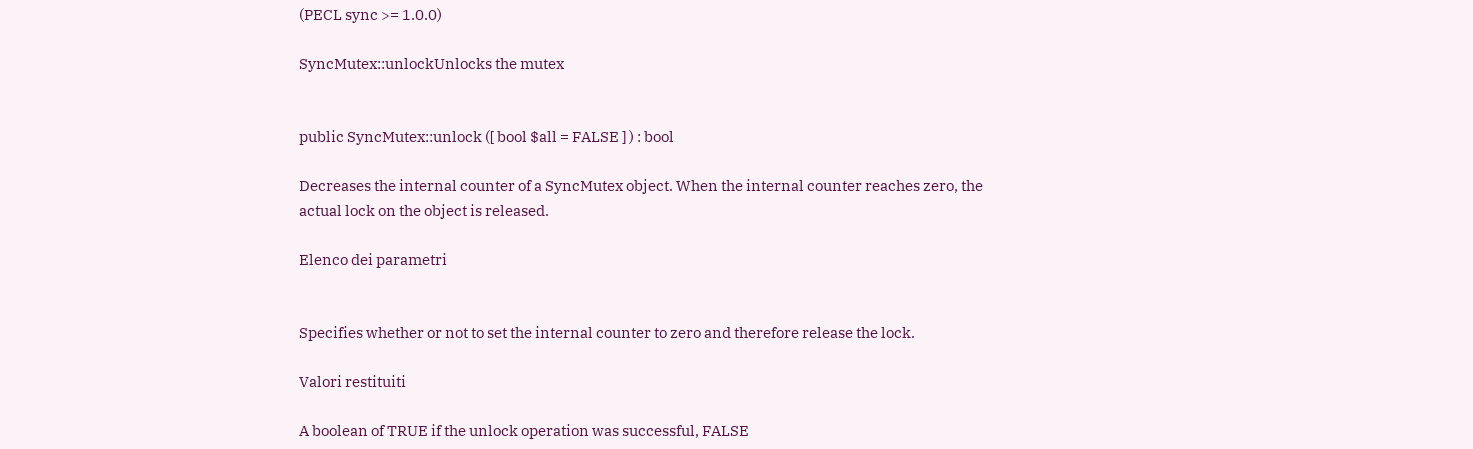(PECL sync >= 1.0.0)

SyncMutex::unlockUnlocks the mutex


public SyncMutex::unlock ([ bool $all = FALSE ] ) : bool

Decreases the internal counter of a SyncMutex object. When the internal counter reaches zero, the actual lock on the object is released.

Elenco dei parametri


Specifies whether or not to set the internal counter to zero and therefore release the lock.

Valori restituiti

A boolean of TRUE if the unlock operation was successful, FALSE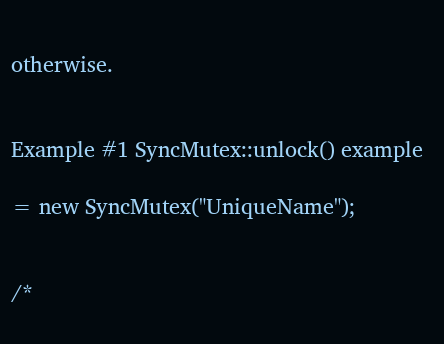otherwise.


Example #1 SyncMutex::unlock() example

= new SyncMutex("UniqueName");


/*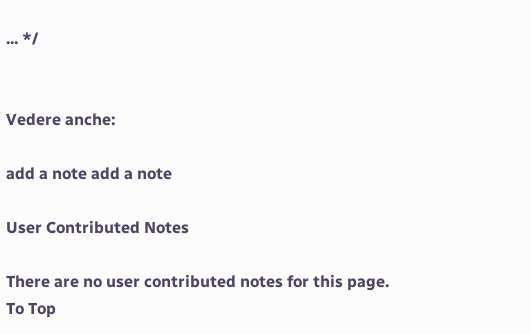... */


Vedere anche:

add a note add a note

User Contributed Notes

There are no user contributed notes for this page.
To Top